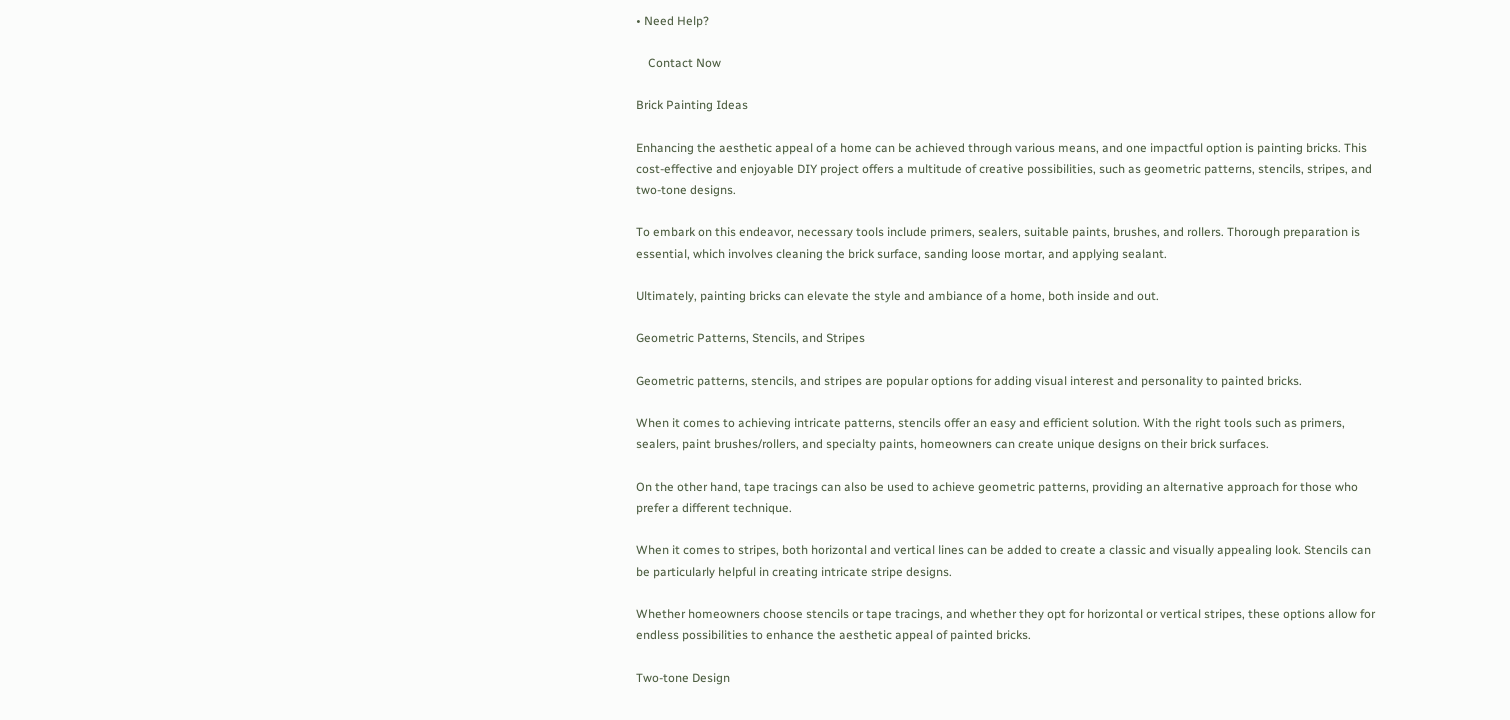• Need Help?

    Contact Now

Brick Painting Ideas

Enhancing the aesthetic appeal of a home can be achieved through various means, and one impactful option is painting bricks. This cost-effective and enjoyable DIY project offers a multitude of creative possibilities, such as geometric patterns, stencils, stripes, and two-tone designs.

To embark on this endeavor, necessary tools include primers, sealers, suitable paints, brushes, and rollers. Thorough preparation is essential, which involves cleaning the brick surface, sanding loose mortar, and applying sealant.

Ultimately, painting bricks can elevate the style and ambiance of a home, both inside and out.

Geometric Patterns, Stencils, and Stripes

Geometric patterns, stencils, and stripes are popular options for adding visual interest and personality to painted bricks.

When it comes to achieving intricate patterns, stencils offer an easy and efficient solution. With the right tools such as primers, sealers, paint brushes/rollers, and specialty paints, homeowners can create unique designs on their brick surfaces.

On the other hand, tape tracings can also be used to achieve geometric patterns, providing an alternative approach for those who prefer a different technique.

When it comes to stripes, both horizontal and vertical lines can be added to create a classic and visually appealing look. Stencils can be particularly helpful in creating intricate stripe designs.

Whether homeowners choose stencils or tape tracings, and whether they opt for horizontal or vertical stripes, these options allow for endless possibilities to enhance the aesthetic appeal of painted bricks.

Two-tone Design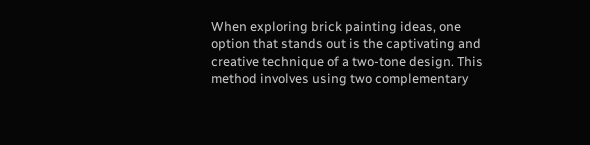When exploring brick painting ideas, one option that stands out is the captivating and creative technique of a two-tone design. This method involves using two complementary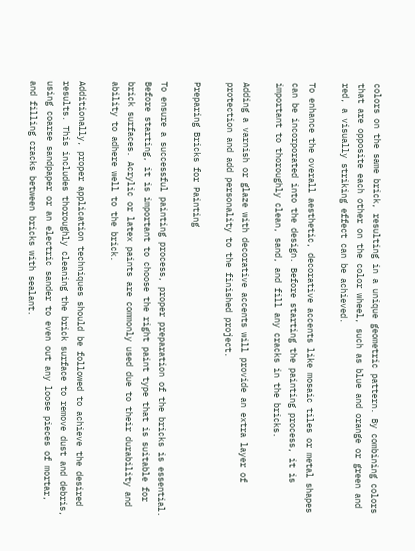colors on the same brick, resulting in a unique geometric pattern. By combining colors that are opposite each other on the color wheel, such as blue and orange or green and red, a visually striking effect can be achieved.

To enhance the overall aesthetic, decorative accents like mosaic tiles or metal shapes can be incorporated into the design. Before starting the painting process, it is important to thoroughly clean, sand, and fill any cracks in the bricks.

Adding a varnish or glaze with decorative accents will provide an extra layer of protection and add personality to the finished project.

Preparing Bricks for Painting

To ensure a successful painting process, proper preparation of the bricks is essential. Before starting, it is important to choose the right paint type that is suitable for brick surfaces. Acrylic or latex paints are commonly used due to their durability and ability to adhere well to the brick.

Additionally, proper application techniques should be followed to achieve the desired results. This includes thoroughly cleaning the brick surface to remove dust and debris, using coarse sandpaper or an electric sander to even out any loose pieces of mortar, and filling cracks between bricks with sealant.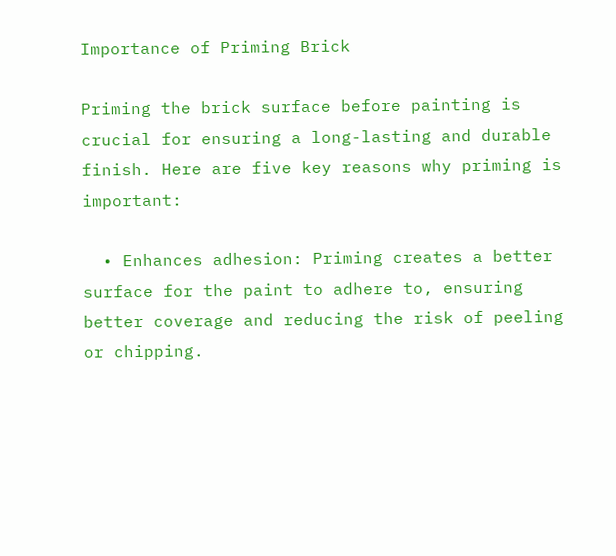Importance of Priming Brick

Priming the brick surface before painting is crucial for ensuring a long-lasting and durable finish. Here are five key reasons why priming is important:

  • Enhances adhesion: Priming creates a better surface for the paint to adhere to, ensuring better coverage and reducing the risk of peeling or chipping.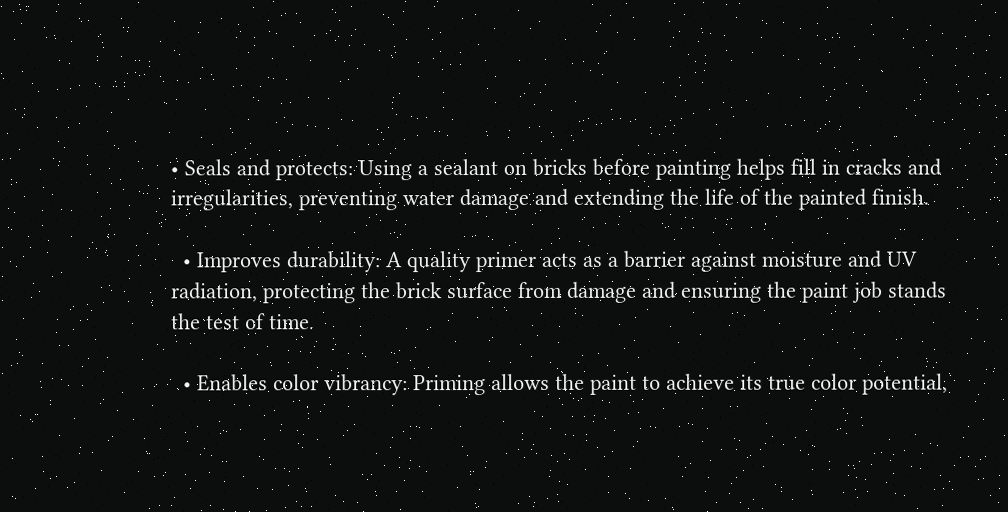• Seals and protects: Using a sealant on bricks before painting helps fill in cracks and irregularities, preventing water damage and extending the life of the painted finish.

  • Improves durability: A quality primer acts as a barrier against moisture and UV radiation, protecting the brick surface from damage and ensuring the paint job stands the test of time.

  • Enables color vibrancy: Priming allows the paint to achieve its true color potential,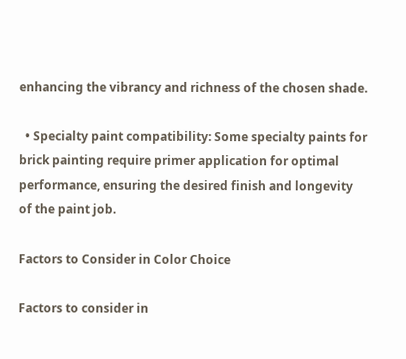enhancing the vibrancy and richness of the chosen shade.

  • Specialty paint compatibility: Some specialty paints for brick painting require primer application for optimal performance, ensuring the desired finish and longevity of the paint job.

Factors to Consider in Color Choice

Factors to consider in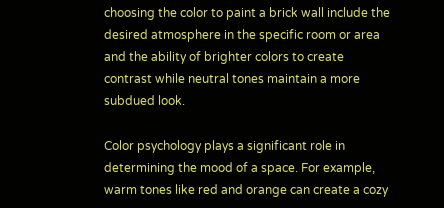choosing the color to paint a brick wall include the desired atmosphere in the specific room or area and the ability of brighter colors to create contrast while neutral tones maintain a more subdued look.

Color psychology plays a significant role in determining the mood of a space. For example, warm tones like red and orange can create a cozy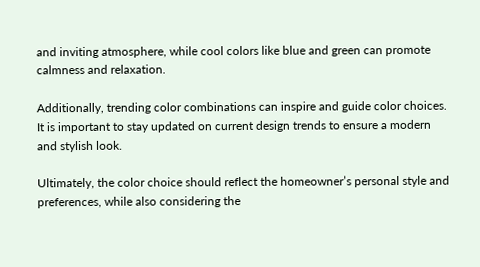and inviting atmosphere, while cool colors like blue and green can promote calmness and relaxation.

Additionally, trending color combinations can inspire and guide color choices. It is important to stay updated on current design trends to ensure a modern and stylish look.

Ultimately, the color choice should reflect the homeowner’s personal style and preferences, while also considering the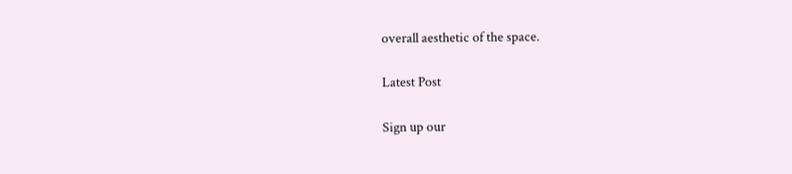overall aesthetic of the space.

Latest Post

Sign up our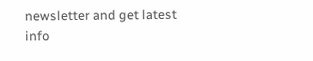newsletter and get latest info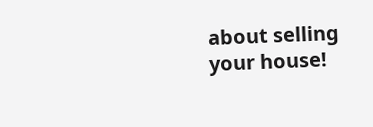about selling your house!